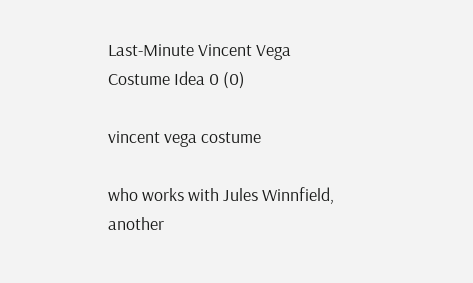Last-Minute Vincent Vega Costume Idea 0 (0)

vincent vega costume

who works with Jules Winnfield, another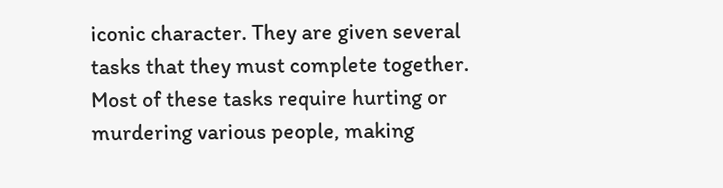iconic character. They are given several tasks that they must complete together. Most of these tasks require hurting or murdering various people, making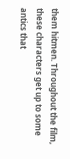them hitmen. Throughout the film, these characters get up to some antics that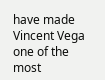have made Vincent Vega one of the most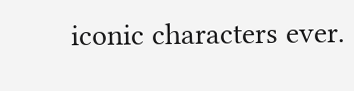iconic characters ever.